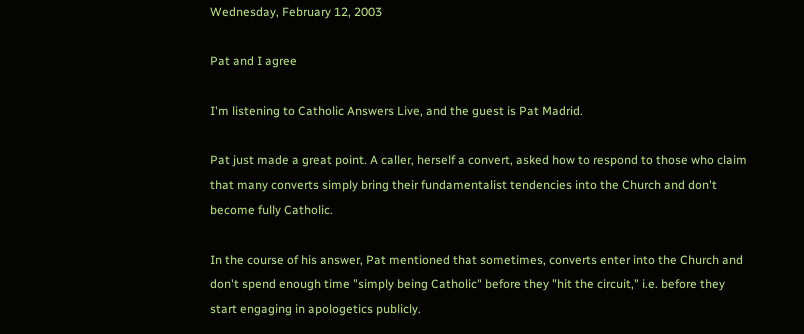Wednesday, February 12, 2003

Pat and I agree

I'm listening to Catholic Answers Live, and the guest is Pat Madrid.

Pat just made a great point. A caller, herself a convert, asked how to respond to those who claim that many converts simply bring their fundamentalist tendencies into the Church and don't become fully Catholic.

In the course of his answer, Pat mentioned that sometimes, converts enter into the Church and don't spend enough time "simply being Catholic" before they "hit the circuit," i.e. before they start engaging in apologetics publicly.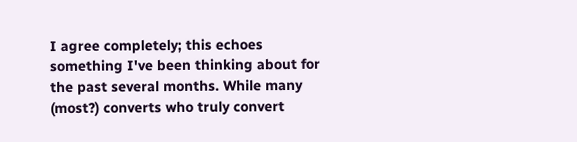I agree completely; this echoes something I've been thinking about for the past several months. While many (most?) converts who truly convert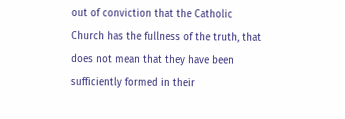out of conviction that the Catholic Church has the fullness of the truth, that does not mean that they have been sufficiently formed in their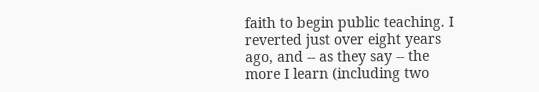faith to begin public teaching. I reverted just over eight years ago, and -- as they say -- the more I learn (including two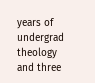years of undergrad theology and three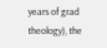years of grad theology), the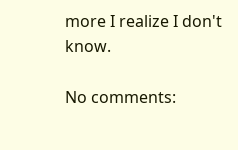more I realize I don't know.

No comments: